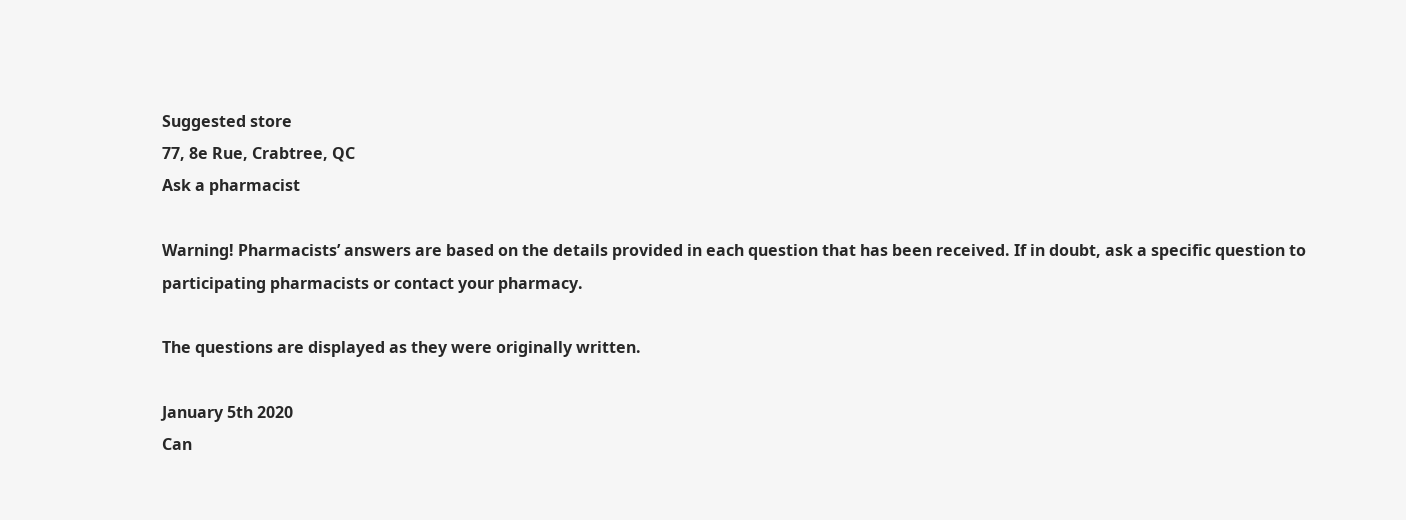Suggested store
77, 8e Rue, Crabtree, QC
Ask a pharmacist

Warning! Pharmacists’ answers are based on the details provided in each question that has been received. If in doubt, ask a specific question to participating pharmacists or contact your pharmacy.

The questions are displayed as they were originally written.

January 5th 2020
Can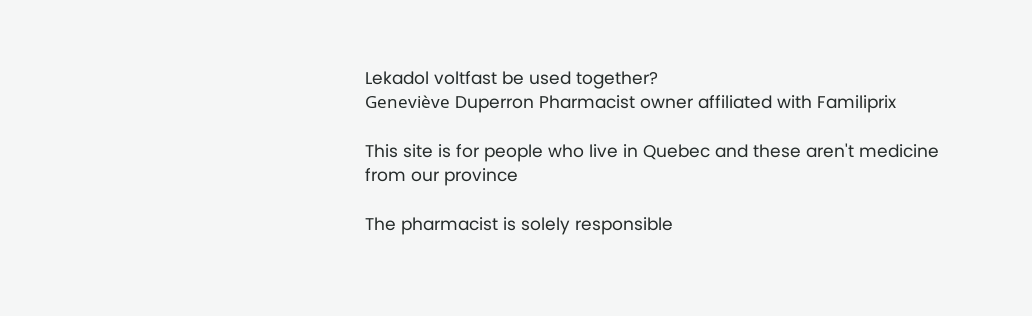Lekadol voltfast be used together?
Geneviève Duperron Pharmacist owner affiliated with Familiprix

This site is for people who live in Quebec and these aren't medicine from our province

The pharmacist is solely responsible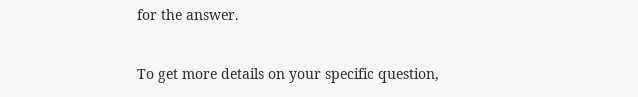for the answer.

To get more details on your specific question,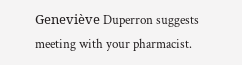Geneviève Duperron suggests meeting with your pharmacist.